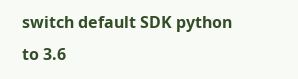switch default SDK python to 3.6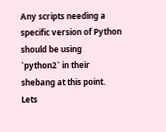Any scripts needing a specific version of Python should be using
`python2` in their shebang at this point.  Lets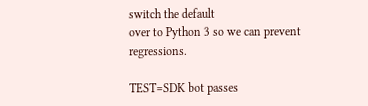switch the default
over to Python 3 so we can prevent regressions.

TEST=SDK bot passes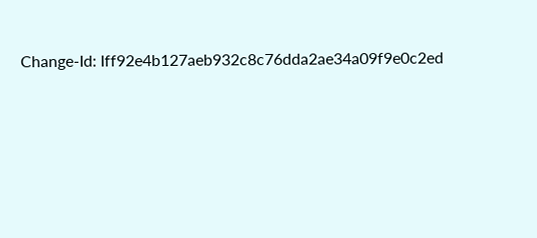Change-Id: Iff92e4b127aeb932c8c76dda2ae34a09f9e0c2ed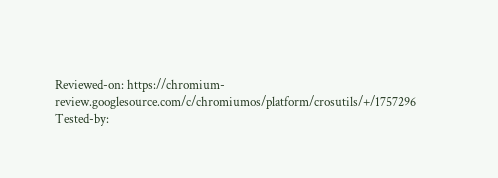Reviewed-on: https://chromium-review.googlesource.com/c/chromiumos/platform/crosutils/+/1757296
Tested-by: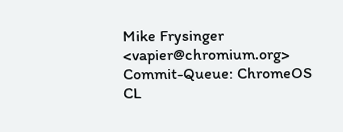Mike Frysinger <vapier@chromium.org>
Commit-Queue: ChromeOS CL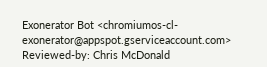Exonerator Bot <chromiumos-cl-exonerator@appspot.gserviceaccount.com>
Reviewed-by: Chris McDonald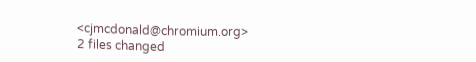<cjmcdonald@chromium.org>
2 files changed